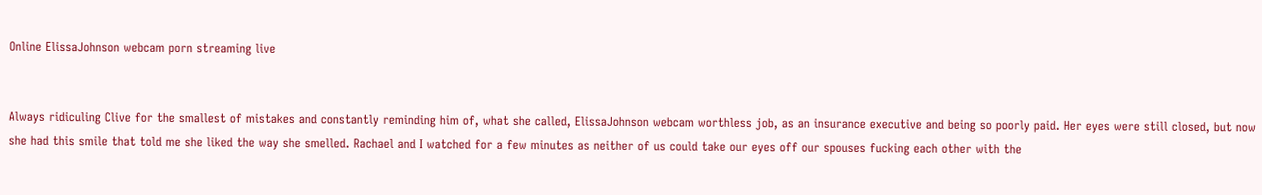Online ElissaJohnson webcam porn streaming live


Always ridiculing Clive for the smallest of mistakes and constantly reminding him of, what she called, ElissaJohnson webcam worthless job, as an insurance executive and being so poorly paid. Her eyes were still closed, but now she had this smile that told me she liked the way she smelled. Rachael and I watched for a few minutes as neither of us could take our eyes off our spouses fucking each other with the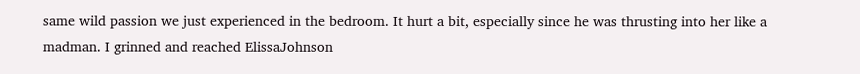same wild passion we just experienced in the bedroom. It hurt a bit, especially since he was thrusting into her like a madman. I grinned and reached ElissaJohnson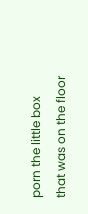porn the little box that was on the floor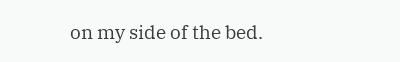on my side of the bed.